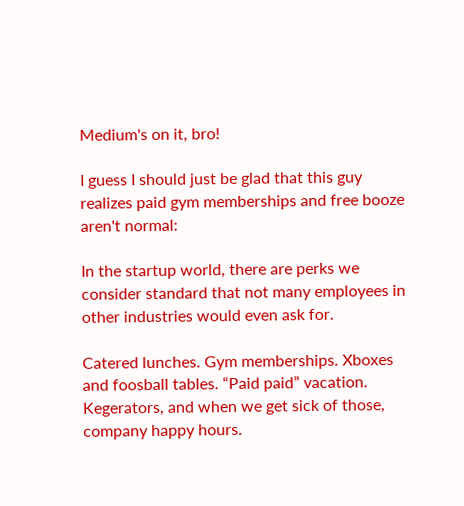Medium's on it, bro!

I guess I should just be glad that this guy realizes paid gym memberships and free booze aren't normal:

In the startup world, there are perks we consider standard that not many employees in other industries would even ask for.

Catered lunches. Gym memberships. Xboxes and foosball tables. “Paid paid” vacation. Kegerators, and when we get sick of those, company happy hours.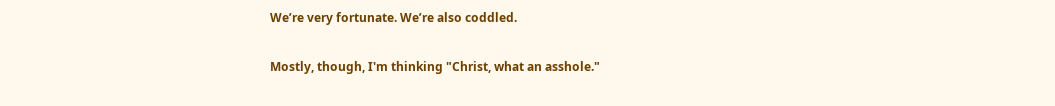We’re very fortunate. We’re also coddled.

Mostly, though, I'm thinking "Christ, what an asshole."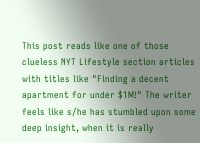This post reads like one of those clueless NYT Lifestyle section articles with titles like "Finding a decent apartment for under $1M!" The writer feels like s/he has stumbled upon some deep insight, when it is really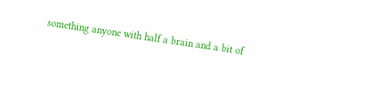something anyone with half a brain and a bit of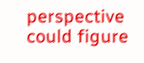perspective could figure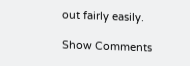out fairly easily.

Show Comments